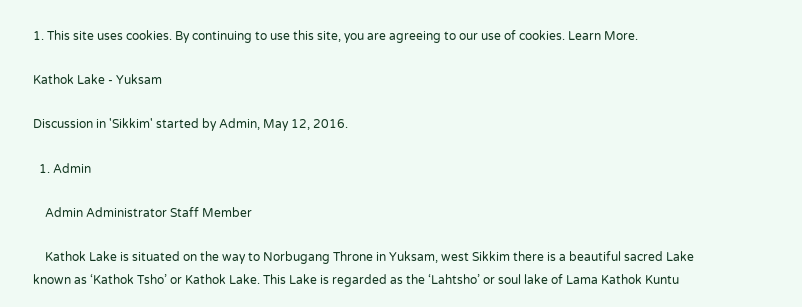1. This site uses cookies. By continuing to use this site, you are agreeing to our use of cookies. Learn More.

Kathok Lake - Yuksam

Discussion in 'Sikkim' started by Admin, May 12, 2016.

  1. Admin

    Admin Administrator Staff Member

    Kathok Lake is situated on the way to Norbugang Throne in Yuksam, west Sikkim there is a beautiful sacred Lake known as ‘Kathok Tsho’ or Kathok Lake. This Lake is regarded as the ‘Lahtsho’ or soul lake of Lama Kathok Kuntu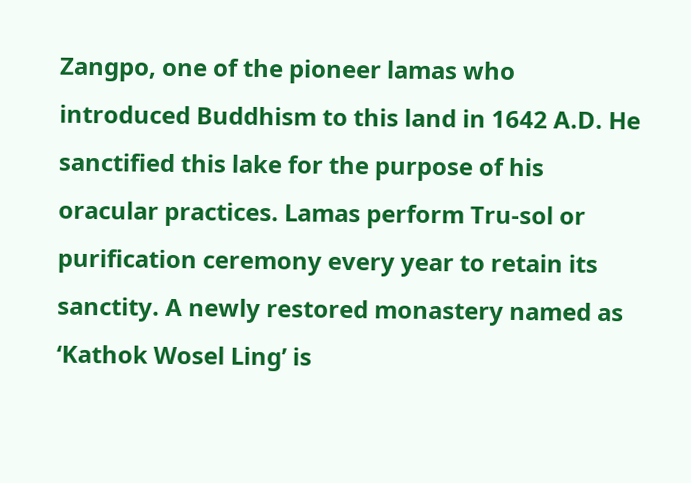Zangpo, one of the pioneer lamas who introduced Buddhism to this land in 1642 A.D. He sanctified this lake for the purpose of his oracular practices. Lamas perform Tru-sol or purification ceremony every year to retain its sanctity. A newly restored monastery named as ‘Kathok Wosel Ling’ is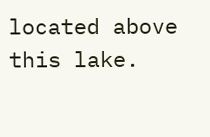located above this lake.